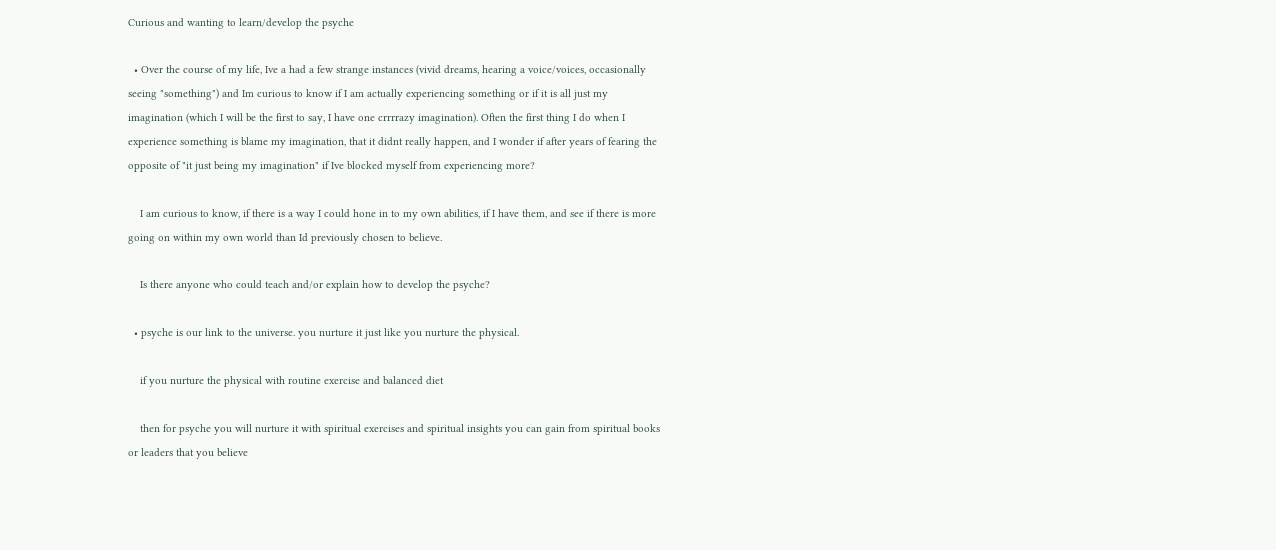Curious and wanting to learn/develop the psyche

  • Over the course of my life, Ive a had a few strange instances (vivid dreams, hearing a voice/voices, occasionally seeing "something") and Im curious to know if I am actually experiencing something or if it is all just my imagination (which I will be the first to say, I have one crrrrazy imagination). Often the first thing I do when I experience something is blame my imagination, that it didnt really happen, and I wonder if after years of fearing the opposite of "it just being my imagination" if Ive blocked myself from experiencing more?

    I am curious to know, if there is a way I could hone in to my own abilities, if I have them, and see if there is more going on within my own world than Id previously chosen to believe.

    Is there anyone who could teach and/or explain how to develop the psyche?

  • psyche is our link to the universe. you nurture it just like you nurture the physical.

    if you nurture the physical with routine exercise and balanced diet

    then for psyche you will nurture it with spiritual exercises and spiritual insights you can gain from spiritual books or leaders that you believe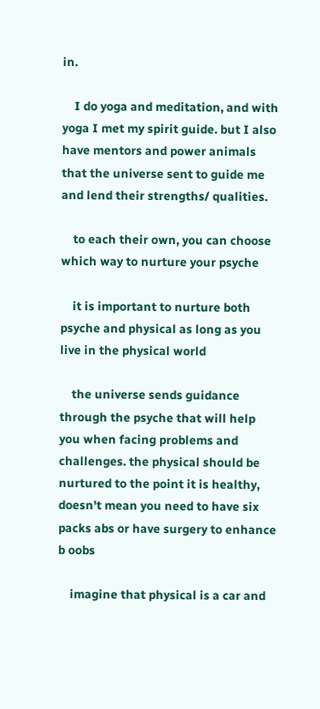in.

    I do yoga and meditation, and with yoga I met my spirit guide. but I also have mentors and power animals that the universe sent to guide me and lend their strengths/ qualities.

    to each their own, you can choose which way to nurture your psyche

    it is important to nurture both psyche and physical as long as you live in the physical world

    the universe sends guidance through the psyche that will help you when facing problems and challenges. the physical should be nurtured to the point it is healthy, doesn't mean you need to have six packs abs or have surgery to enhance b oobs

    imagine that physical is a car and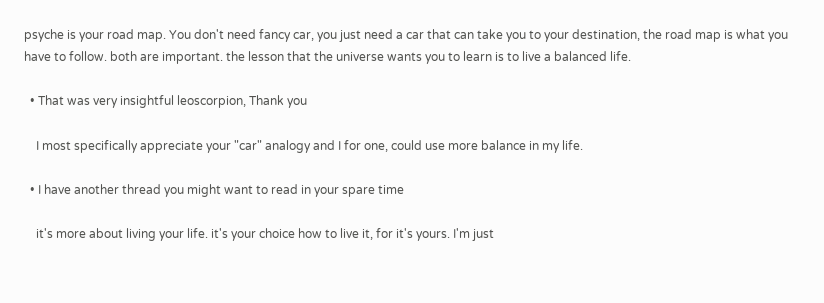psyche is your road map. You don't need fancy car, you just need a car that can take you to your destination, the road map is what you have to follow. both are important. the lesson that the universe wants you to learn is to live a balanced life.

  • That was very insightful leoscorpion, Thank you

    I most specifically appreciate your "car" analogy and I for one, could use more balance in my life.

  • I have another thread you might want to read in your spare time

    it's more about living your life. it's your choice how to live it, for it's yours. I'm just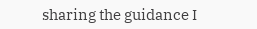sharing the guidance I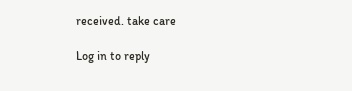received. take care

Log in to reply